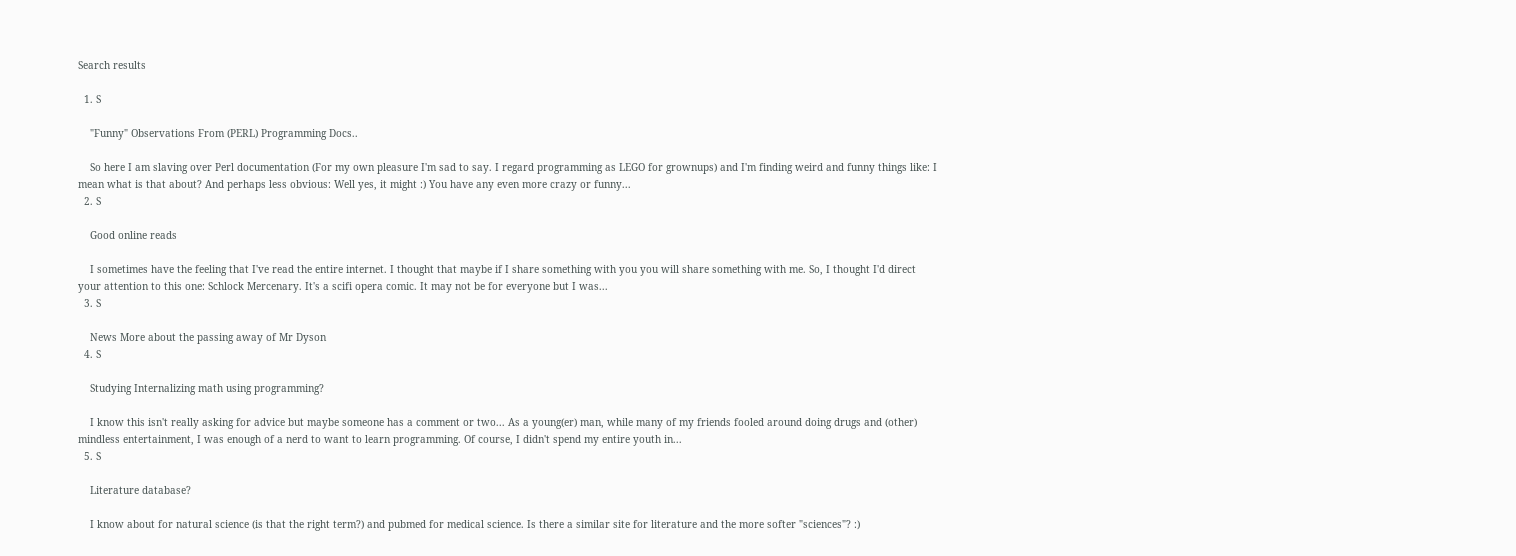Search results

  1. S

    "Funny" Observations From (PERL) Programming Docs..

    So here I am slaving over Perl documentation (For my own pleasure I'm sad to say. I regard programming as LEGO for grownups) and I'm finding weird and funny things like: I mean what is that about? And perhaps less obvious: Well yes, it might :) You have any even more crazy or funny...
  2. S

    Good online reads

    I sometimes have the feeling that I've read the entire internet. I thought that maybe if I share something with you you will share something with me. So, I thought I'd direct your attention to this one: Schlock Mercenary. It's a scifi opera comic. It may not be for everyone but I was...
  3. S

    News More about the passing away of Mr Dyson
  4. S

    Studying Internalizing math using programming?

    I know this isn't really asking for advice but maybe someone has a comment or two... As a young(er) man, while many of my friends fooled around doing drugs and (other) mindless entertainment, I was enough of a nerd to want to learn programming. Of course, I didn't spend my entire youth in...
  5. S

    Literature database?

    I know about for natural science (is that the right term?) and pubmed for medical science. Is there a similar site for literature and the more softer "sciences"? :)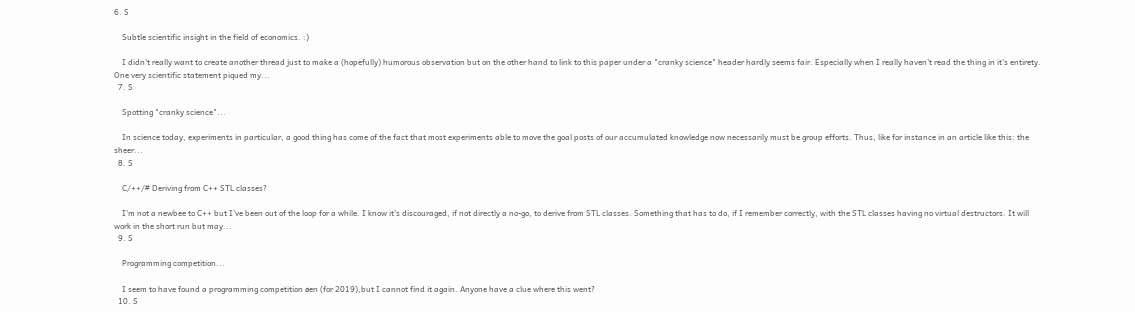6. S

    Subtle scientific insight in the field of economics. :)

    I didn't really want to create another thread just to make a (hopefully) humorous observation but on the other hand to link to this paper under a "cranky science" header hardly seems fair. Especially when I really haven't read the thing in it's entirety. One very scientific statement piqued my...
  7. S

    Spotting "cranky science"...

    In science today, experiments in particular, a good thing has come of the fact that most experiments able to move the goal posts of our accumulated knowledge now necessarily must be group efforts. Thus, like for instance in an article like this: the sheer...
  8. S

    C/++/# Deriving from C++ STL classes?

    I'm not a newbee to C++ but I've been out of the loop for a while. I know it's discouraged, if not directly a no-go, to derive from STL classes. Something that has to do, if I remember correctly, with the STL classes having no virtual destructors. It will work in the short run but may...
  9. S

    Programming competition...

    I seem to have found a programming competition øen (for 2019),but I cannot find it again. Anyone have a clue where this went?
  10. S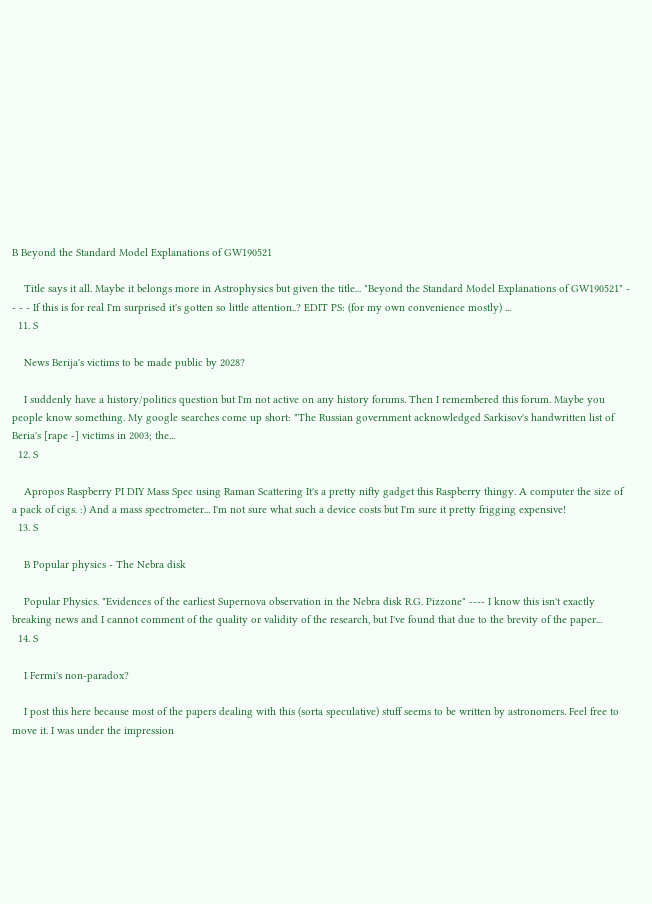B Beyond the Standard Model Explanations of GW190521

    Title says it all. Maybe it belongs more in Astrophysics but given the title... "Beyond the Standard Model Explanations of GW190521" - - - - If this is for real I'm surprised it's gotten so little attention..? EDIT PS: (for my own convenience mostly) ...
  11. S

    News Berija's victims to be made public by 2028?

    I suddenly have a history/politics question but I'm not active on any history forums. Then I remembered this forum. Maybe you people know something. My google searches come up short: "The Russian government acknowledged Sarkisov's handwritten list of Beria's [rape -] victims in 2003; the...
  12. S

    Apropos Raspberry PI DIY Mass Spec using Raman Scattering It's a pretty nifty gadget this Raspberry thingy. A computer the size of a pack of cigs. :) And a mass spectrometer... I'm not sure what such a device costs but I'm sure it pretty frigging expensive!
  13. S

    B Popular physics - The Nebra disk

    Popular Physics. "Evidences of the earliest Supernova observation in the Nebra disk R.G. Pizzone" ---- I know this isn't exactly breaking news and I cannot comment of the quality or validity of the research, but I've found that due to the brevity of the paper...
  14. S

    I Fermi's non-paradox?

    I post this here because most of the papers dealing with this (sorta speculative) stuff seems to be written by astronomers. Feel free to move it. I was under the impression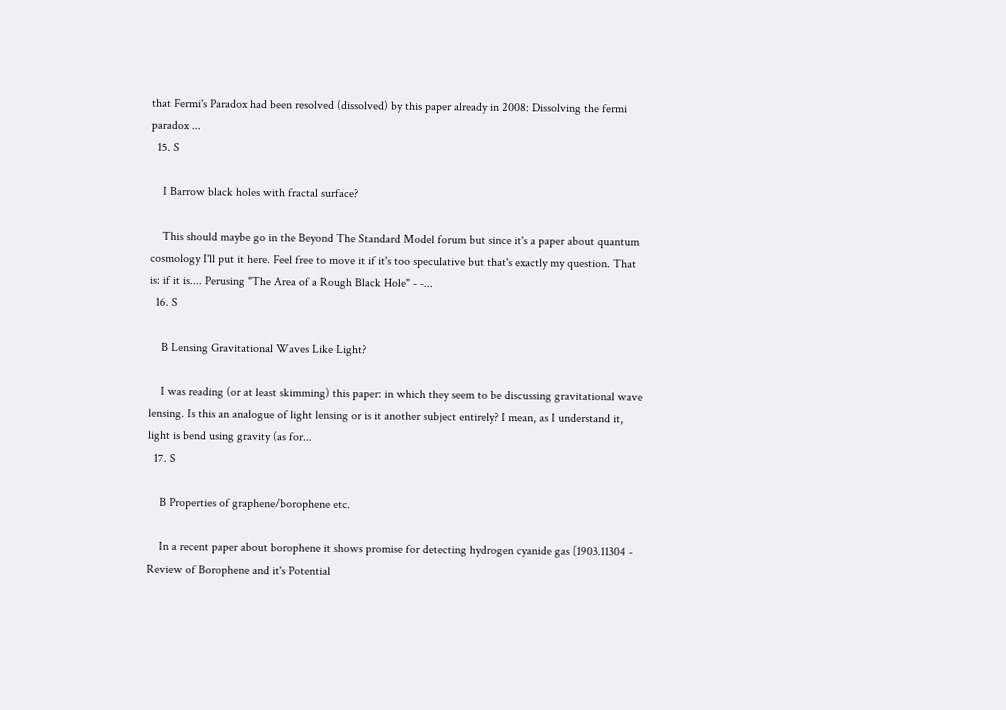that Fermi's Paradox had been resolved (dissolved) by this paper already in 2008: Dissolving the fermi paradox ...
  15. S

    I Barrow black holes with fractal surface?

    This should maybe go in the Beyond The Standard Model forum but since it's a paper about quantum cosmology I'll put it here. Feel free to move it if it's too speculative but that's exactly my question. That is: if it is.... Perusing "The Area of a Rough Black Hole" - -...
  16. S

    B Lensing Gravitational Waves Like Light?

    I was reading (or at least skimming) this paper: in which they seem to be discussing gravitational wave lensing. Is this an analogue of light lensing or is it another subject entirely? I mean, as I understand it, light is bend using gravity (as for...
  17. S

    B Properties of graphene/borophene etc.

    In a recent paper about borophene it shows promise for detecting hydrogen cyanide gas [1903.11304 - Review of Borophene and it's Potential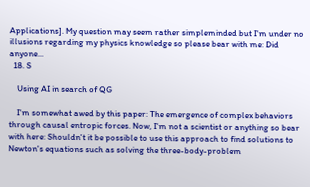Applications]. My question may seem rather simpleminded but I'm under no illusions regarding my physics knowledge so please bear with me: Did anyone...
  18. S

    Using AI in search of QG

    I'm somewhat awed by this paper: The emergence of complex behaviors through causal entropic forces. Now, I'm not a scientist or anything so bear with here: Shouldn't it be possible to use this approach to find solutions to Newton's equations such as solving the three-body-problem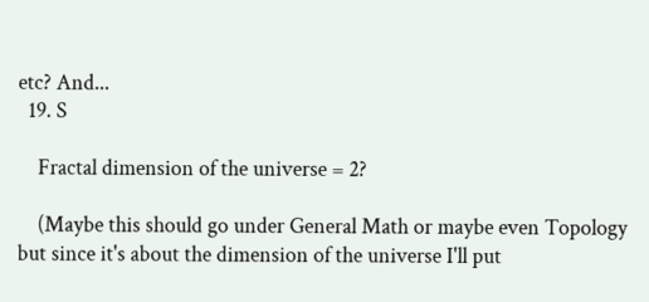etc? And...
  19. S

    Fractal dimension of the universe = 2?

    (Maybe this should go under General Math or maybe even Topology but since it's about the dimension of the universe I'll put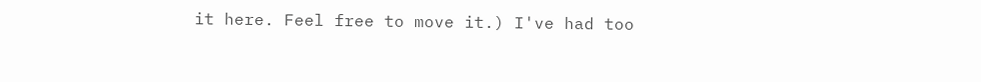it here. Feel free to move it.) I've had too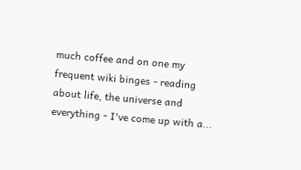much coffee and on one my frequent wiki binges - reading about life, the universe and everything - I've come up with a...